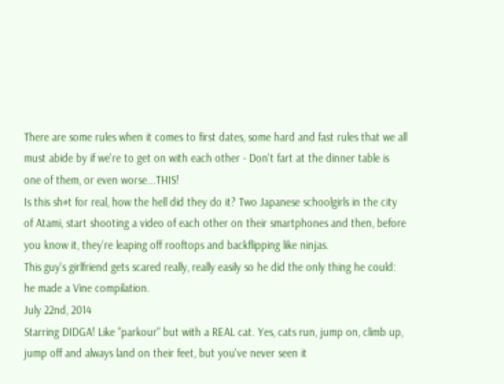There are some rules when it comes to first dates, some hard and fast rules that we all must abide by if we're to get on with each other - Don't fart at the dinner table is one of them, or even worse...THIS!
Is this sh#t for real, how the hell did they do it? Two Japanese schoolgirls in the city of Atami, start shooting a video of each other on their smartphones and then, before you know it, they’re leaping off rooftops and backflipping like ninjas.
This guy's girlfriend gets scared really, really easily so he did the only thing he could: he made a Vine compilation.
July 22nd, 2014
Starring DIDGA! Like "parkour" but with a REAL cat. Yes, cats run, jump on, climb up, jump off and always land on their feet, but you've never seen it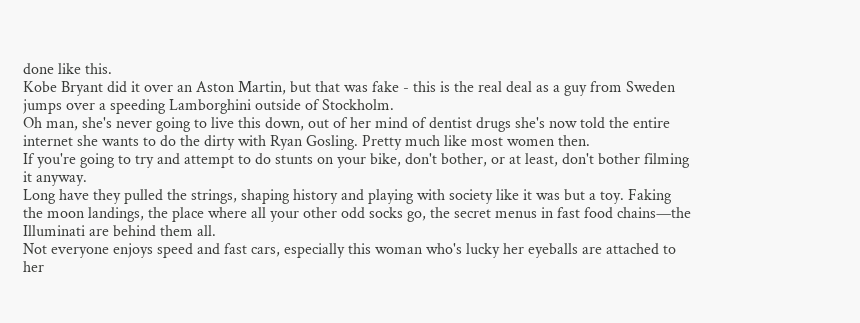done like this.
Kobe Bryant did it over an Aston Martin, but that was fake - this is the real deal as a guy from Sweden jumps over a speeding Lamborghini outside of Stockholm.
Oh man, she's never going to live this down, out of her mind of dentist drugs she's now told the entire internet she wants to do the dirty with Ryan Gosling. Pretty much like most women then.
If you're going to try and attempt to do stunts on your bike, don't bother, or at least, don't bother filming it anyway.
Long have they pulled the strings, shaping history and playing with society like it was but a toy. Faking the moon landings, the place where all your other odd socks go, the secret menus in fast food chains—the Illuminati are behind them all.
Not everyone enjoys speed and fast cars, especially this woman who's lucky her eyeballs are attached to her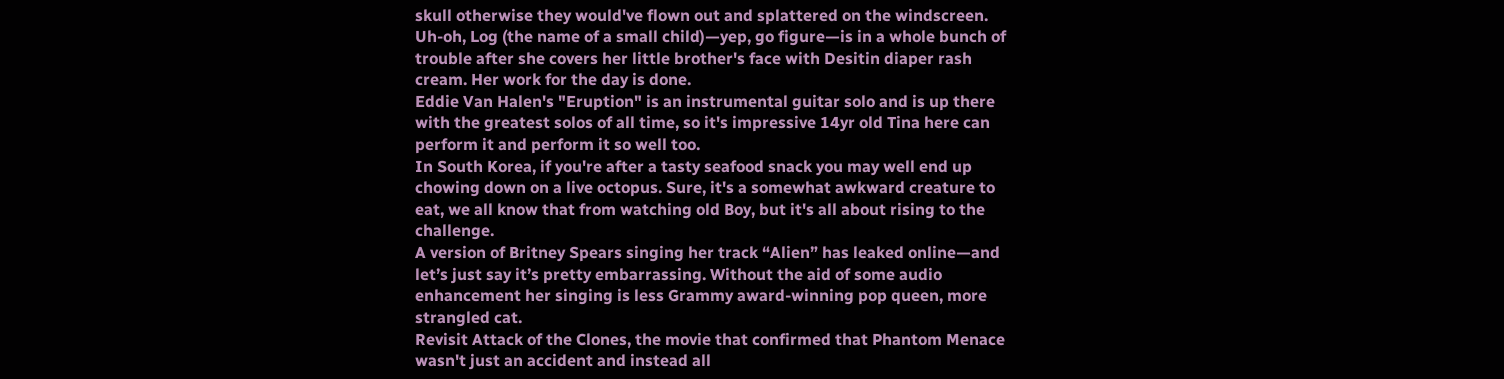skull otherwise they would've flown out and splattered on the windscreen.
Uh-oh, Log (the name of a small child)—yep, go figure—is in a whole bunch of trouble after she covers her little brother's face with Desitin diaper rash cream. Her work for the day is done.
Eddie Van Halen's "Eruption" is an instrumental guitar solo and is up there with the greatest solos of all time, so it's impressive 14yr old Tina here can perform it and perform it so well too.
In South Korea, if you're after a tasty seafood snack you may well end up chowing down on a live octopus. Sure, it's a somewhat awkward creature to eat, we all know that from watching old Boy, but it's all about rising to the challenge.
A version of Britney Spears singing her track “Alien” has leaked online—and let’s just say it’s pretty embarrassing. Without the aid of some audio enhancement her singing is less Grammy award-winning pop queen, more strangled cat.
Revisit Attack of the Clones, the movie that confirmed that Phantom Menace wasn't just an accident and instead all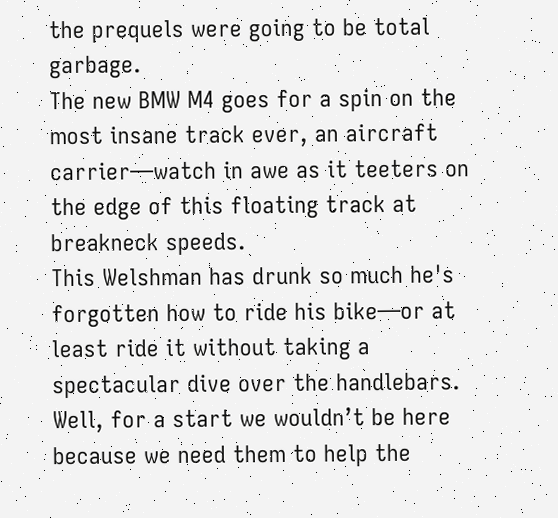the prequels were going to be total garbage.
The new BMW M4 goes for a spin on the most insane track ever, an aircraft carrier—watch in awe as it teeters on the edge of this floating track at breakneck speeds.
This Welshman has drunk so much he's forgotten how to ride his bike—or at least ride it without taking a spectacular dive over the handlebars.
Well, for a start we wouldn’t be here because we need them to help the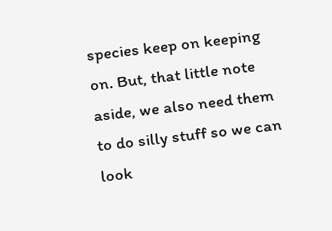species keep on keeping on. But, that little note aside, we also need them to do silly stuff so we can look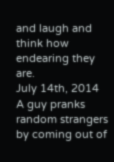and laugh and think how endearing they are.
July 14th, 2014
A guy pranks random strangers by coming out of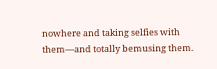nowhere and taking selfies with them—and totally bemusing them.